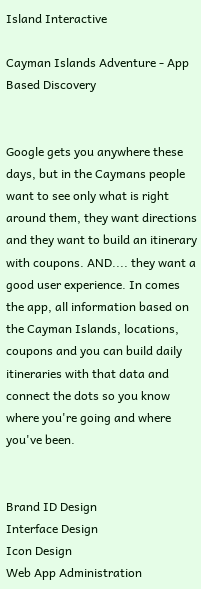Island Interactive

Cayman Islands Adventure - App Based Discovery


Google gets you anywhere these days, but in the Caymans people want to see only what is right around them, they want directions and they want to build an itinerary with coupons. AND.... they want a good user experience. In comes the app, all information based on the Cayman Islands, locations, coupons and you can build daily itineraries with that data and connect the dots so you know where you're going and where you've been.


Brand ID Design
Interface Design
Icon Design
Web App Administration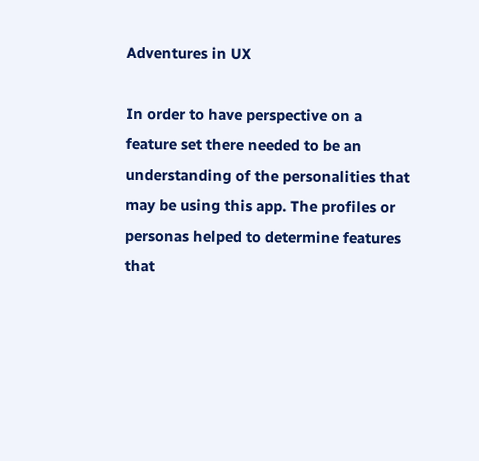Adventures in UX

In order to have perspective on a feature set there needed to be an understanding of the personalities that may be using this app. The profiles or personas helped to determine features that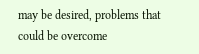may be desired, problems that could be overcome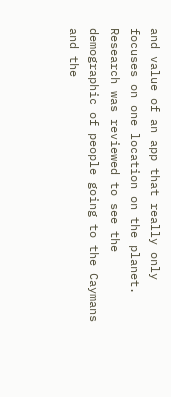and value of an app that really only focuses on one location on the planet. Research was reviewed to see the demographic of people going to the Caymans and the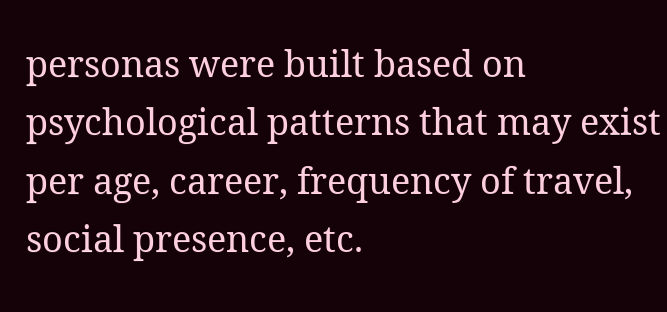personas were built based on psychological patterns that may exist per age, career, frequency of travel, social presence, etc.